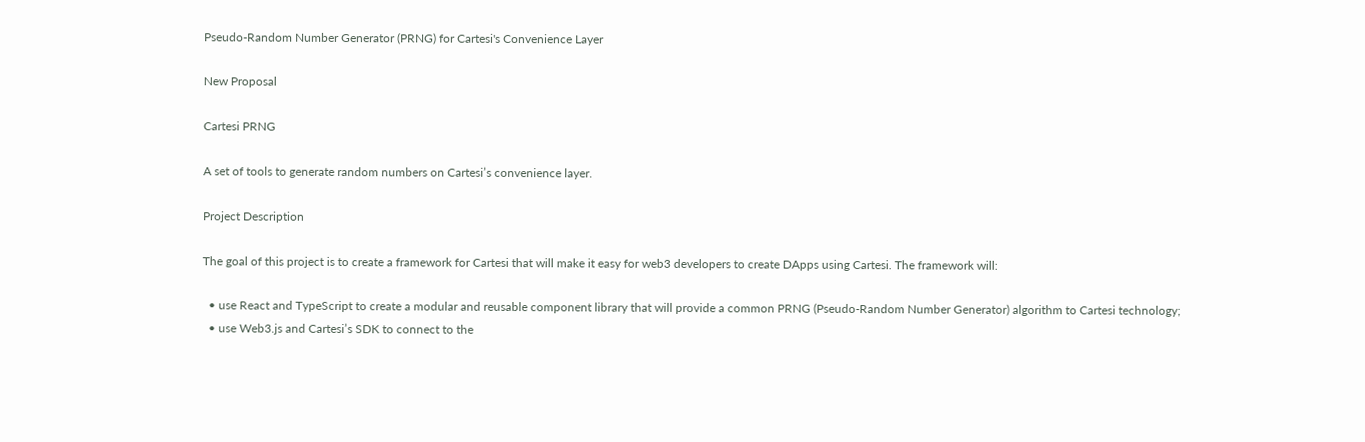Pseudo-Random Number Generator (PRNG) for Cartesi's Convenience Layer

New Proposal

Cartesi PRNG

A set of tools to generate random numbers on Cartesi’s convenience layer.

Project Description

The goal of this project is to create a framework for Cartesi that will make it easy for web3 developers to create DApps using Cartesi. The framework will:

  • use React and TypeScript to create a modular and reusable component library that will provide a common PRNG (Pseudo-Random Number Generator) algorithm to Cartesi technology;
  • use Web3.js and Cartesi’s SDK to connect to the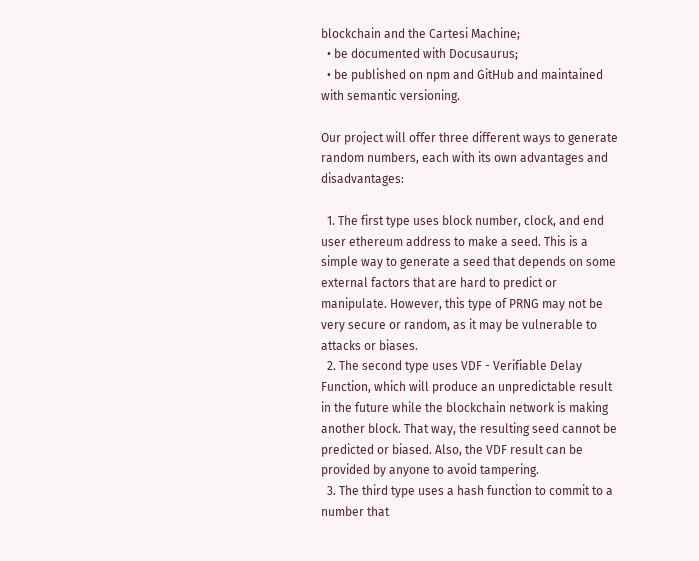blockchain and the Cartesi Machine;
  • be documented with Docusaurus;
  • be published on npm and GitHub and maintained with semantic versioning.

Our project will offer three different ways to generate random numbers, each with its own advantages and disadvantages:

  1. The first type uses block number, clock, and end user ethereum address to make a seed. This is a simple way to generate a seed that depends on some external factors that are hard to predict or manipulate. However, this type of PRNG may not be very secure or random, as it may be vulnerable to attacks or biases.
  2. The second type uses VDF - Verifiable Delay Function, which will produce an unpredictable result in the future while the blockchain network is making another block. That way, the resulting seed cannot be predicted or biased. Also, the VDF result can be provided by anyone to avoid tampering.
  3. The third type uses a hash function to commit to a number that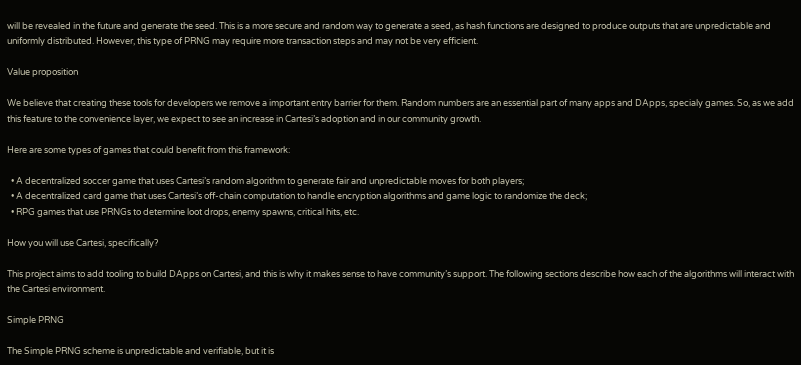will be revealed in the future and generate the seed. This is a more secure and random way to generate a seed, as hash functions are designed to produce outputs that are unpredictable and uniformly distributed. However, this type of PRNG may require more transaction steps and may not be very efficient.

Value proposition

We believe that creating these tools for developers we remove a important entry barrier for them. Random numbers are an essential part of many apps and DApps, specialy games. So, as we add this feature to the convenience layer, we expect to see an increase in Cartesi’s adoption and in our community growth.

Here are some types of games that could benefit from this framework:

  • A decentralized soccer game that uses Cartesi’s random algorithm to generate fair and unpredictable moves for both players;
  • A decentralized card game that uses Cartesi’s off-chain computation to handle encryption algorithms and game logic to randomize the deck;
  • RPG games that use PRNGs to determine loot drops, enemy spawns, critical hits, etc.

How you will use Cartesi, specifically?

This project aims to add tooling to build DApps on Cartesi, and this is why it makes sense to have community’s support. The following sections describe how each of the algorithms will interact with the Cartesi environment.

Simple PRNG

The Simple PRNG scheme is unpredictable and verifiable, but it is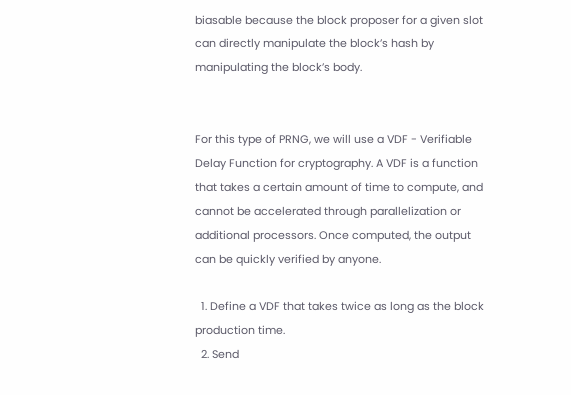biasable because the block proposer for a given slot can directly manipulate the block’s hash by manipulating the block’s body.


For this type of PRNG, we will use a VDF - Verifiable Delay Function for cryptography. A VDF is a function that takes a certain amount of time to compute, and cannot be accelerated through parallelization or additional processors. Once computed, the output can be quickly verified by anyone.

  1. Define a VDF that takes twice as long as the block production time.
  2. Send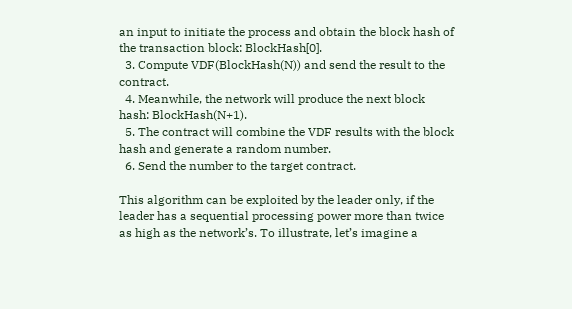an input to initiate the process and obtain the block hash of the transaction block: BlockHash[0].
  3. Compute VDF(BlockHash(N)) and send the result to the contract.
  4. Meanwhile, the network will produce the next block hash: BlockHash(N+1).
  5. The contract will combine the VDF results with the block hash and generate a random number.
  6. Send the number to the target contract.

This algorithm can be exploited by the leader only, if the leader has a sequential processing power more than twice as high as the network’s. To illustrate, let’s imagine a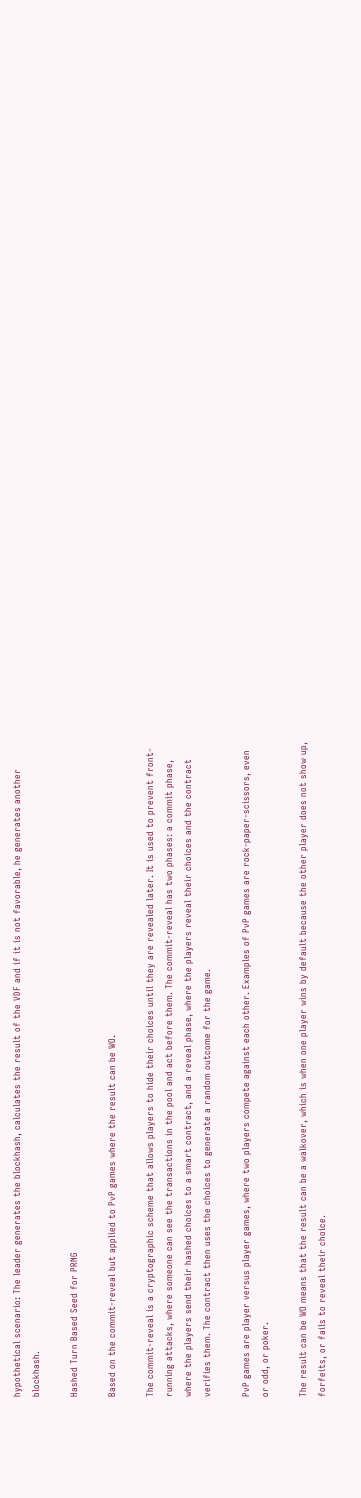hypothetical scenario: The leader generates the blockhash, calculates the result of the VDF and if it is not favorable, he generates another blockhash.

Hashed Turn Based Seed for PRNG

Based on the commit-reveal but applied to PvP games where the result can be WO.

The commit-reveal is a cryptographic scheme that allows players to hide their choices until they are revealed later. It is used to prevent front-running attacks, where someone can see the transactions in the pool and act before them. The commit-reveal has two phases: a commit phase, where the players send their hashed choices to a smart contract, and a reveal phase, where the players reveal their choices and the contract verifies them. The contract then uses the choices to generate a random outcome for the game.

PvP games are player versus player games, where two players compete against each other. Examples of PvP games are rock-paper-scissors, even or odd, or poker.

The result can be WO means that the result can be a walkover, which is when one player wins by default because the other player does not show up, forfeits, or fails to reveal their choice.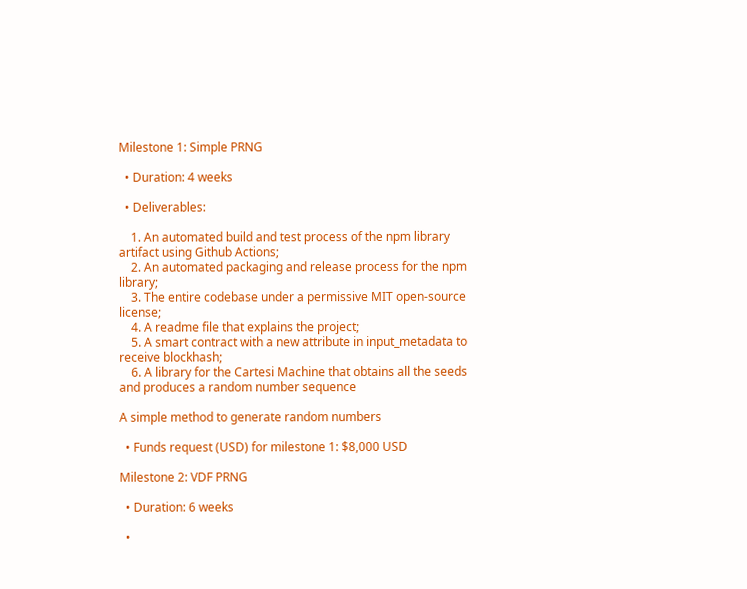Milestone 1: Simple PRNG

  • Duration: 4 weeks

  • Deliverables:

    1. An automated build and test process of the npm library artifact using Github Actions;
    2. An automated packaging and release process for the npm library;
    3. The entire codebase under a permissive MIT open-source license;
    4. A readme file that explains the project;
    5. A smart contract with a new attribute in input_metadata to receive blockhash;
    6. A library for the Cartesi Machine that obtains all the seeds and produces a random number sequence

A simple method to generate random numbers

  • Funds request (USD) for milestone 1: $8,000 USD

Milestone 2: VDF PRNG

  • Duration: 6 weeks

  •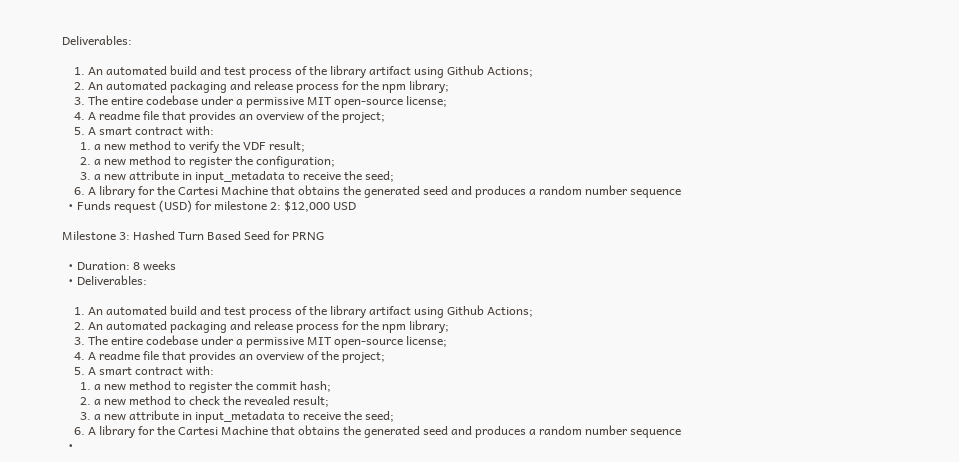Deliverables:

    1. An automated build and test process of the library artifact using Github Actions;
    2. An automated packaging and release process for the npm library;
    3. The entire codebase under a permissive MIT open-source license;
    4. A readme file that provides an overview of the project;
    5. A smart contract with:
      1. a new method to verify the VDF result;
      2. a new method to register the configuration;
      3. a new attribute in input_metadata to receive the seed;
    6. A library for the Cartesi Machine that obtains the generated seed and produces a random number sequence
  • Funds request (USD) for milestone 2: $12,000 USD

Milestone 3: Hashed Turn Based Seed for PRNG

  • Duration: 8 weeks
  • Deliverables:

    1. An automated build and test process of the library artifact using Github Actions;
    2. An automated packaging and release process for the npm library;
    3. The entire codebase under a permissive MIT open-source license;
    4. A readme file that provides an overview of the project;
    5. A smart contract with:
      1. a new method to register the commit hash;
      2. a new method to check the revealed result;
      3. a new attribute in input_metadata to receive the seed;
    6. A library for the Cartesi Machine that obtains the generated seed and produces a random number sequence
  •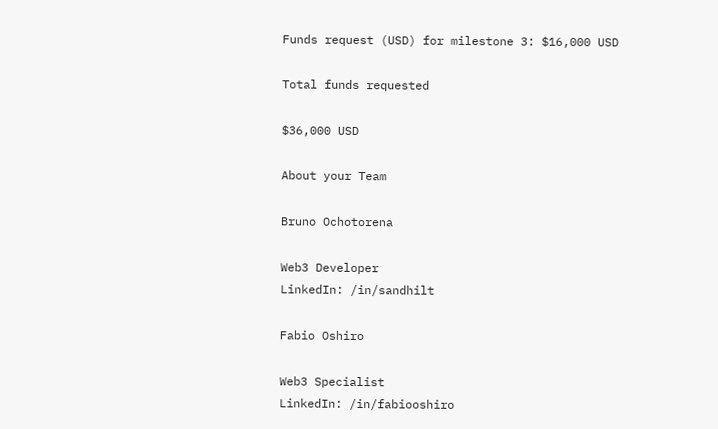Funds request (USD) for milestone 3: $16,000 USD

Total funds requested

$36,000 USD

About your Team

Bruno Ochotorena

Web3 Developer
LinkedIn: /in/sandhilt

Fabio Oshiro

Web3 Specialist
LinkedIn: /in/fabiooshiro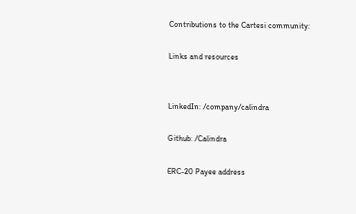Contributions to the Cartesi community:

Links and resources


LinkedIn: /company/calindra

Github: /Calindra

ERC-20 Payee address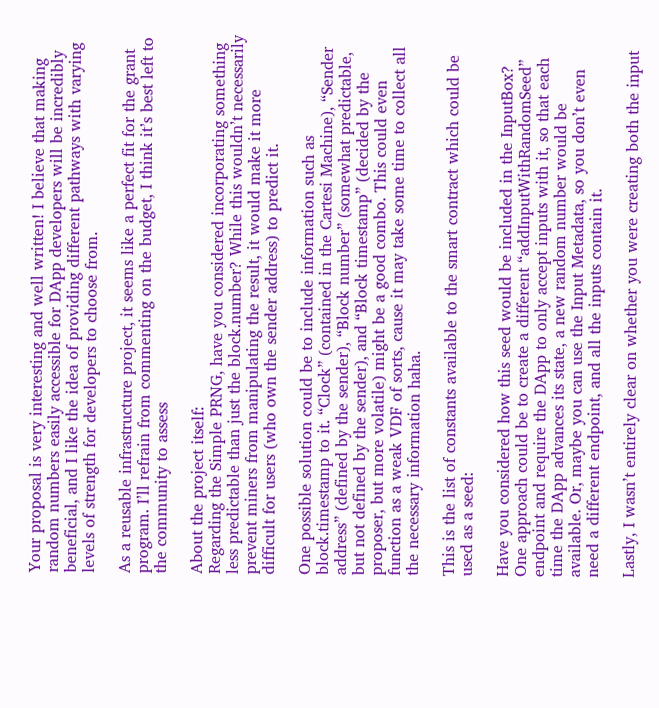Your proposal is very interesting and well written! I believe that making random numbers easily accessible for DApp developers will be incredibly beneficial, and I like the idea of providing different pathways with varying levels of strength for developers to choose from.

As a reusable infrastructure project, it seems like a perfect fit for the grant program. I’ll refrain from commenting on the budget, I think it’s best left to the community to assess

About the project itself:
Regarding the Simple PRNG, have you considered incorporating something less predictable than just the block.number? While this wouldn’t necessarily prevent miners from manipulating the result, it would make it more difficult for users (who own the sender address) to predict it.

One possible solution could be to include information such as block.timestamp to it. “Clock” (contained in the Cartesi Machine), “Sender address” (defined by the sender), “Block number” (somewhat predictable, but not defined by the sender), and “Block timestamp” (decided by the proposer, but more volatile) might be a good combo. This could even function as a weak VDF of sorts, cause it may take some time to collect all the necessary information haha.

This is the list of constants available to the smart contract which could be used as a seed:

Have you considered how this seed would be included in the InputBox? One approach could be to create a different “addInputWithRandomSeed” endpoint and require the DApp to only accept inputs with it, so that each time the DApp advances its state, a new random number would be available. Or, maybe you can use the Input Metadata, so you don’t even need a different endpoint, and all the inputs contain it.

Lastly, I wasn’t entirely clear on whether you were creating both the input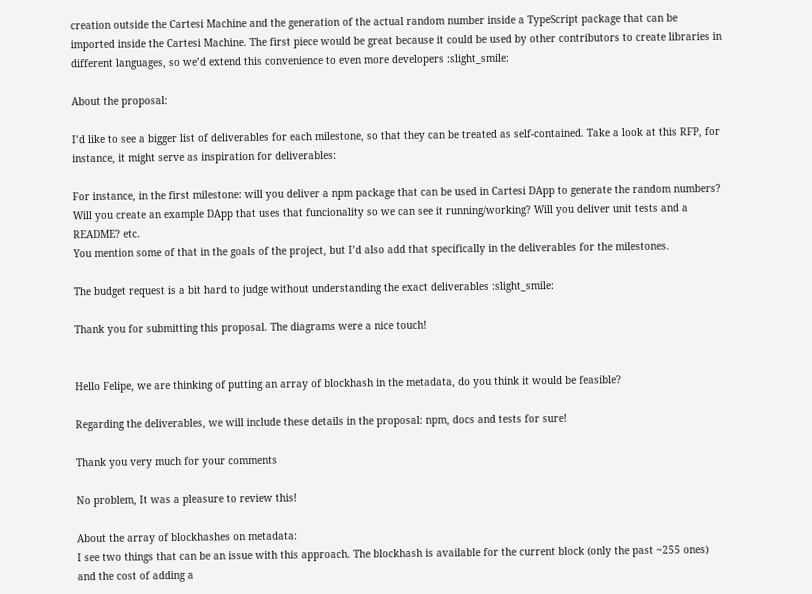creation outside the Cartesi Machine and the generation of the actual random number inside a TypeScript package that can be imported inside the Cartesi Machine. The first piece would be great because it could be used by other contributors to create libraries in different languages, so we’d extend this convenience to even more developers :slight_smile:

About the proposal:

I’d like to see a bigger list of deliverables for each milestone, so that they can be treated as self-contained. Take a look at this RFP, for instance, it might serve as inspiration for deliverables:

For instance, in the first milestone: will you deliver a npm package that can be used in Cartesi DApp to generate the random numbers? Will you create an example DApp that uses that funcionality so we can see it running/working? Will you deliver unit tests and a README? etc.
You mention some of that in the goals of the project, but I’d also add that specifically in the deliverables for the milestones.

The budget request is a bit hard to judge without understanding the exact deliverables :slight_smile:

Thank you for submitting this proposal. The diagrams were a nice touch!


Hello Felipe, we are thinking of putting an array of blockhash in the metadata, do you think it would be feasible?

Regarding the deliverables, we will include these details in the proposal: npm, docs and tests for sure!

Thank you very much for your comments

No problem, It was a pleasure to review this!

About the array of blockhashes on metadata:
I see two things that can be an issue with this approach. The blockhash is available for the current block (only the past ~255 ones) and the cost of adding a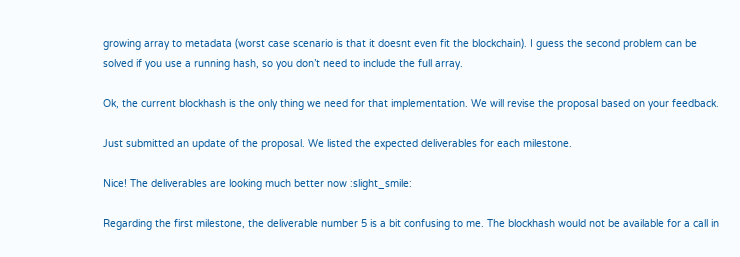growing array to metadata (worst case scenario is that it doesnt even fit the blockchain). I guess the second problem can be solved if you use a running hash, so you don’t need to include the full array.

Ok, the current blockhash is the only thing we need for that implementation. We will revise the proposal based on your feedback.

Just submitted an update of the proposal. We listed the expected deliverables for each milestone.

Nice! The deliverables are looking much better now :slight_smile:

Regarding the first milestone, the deliverable number 5 is a bit confusing to me. The blockhash would not be available for a call in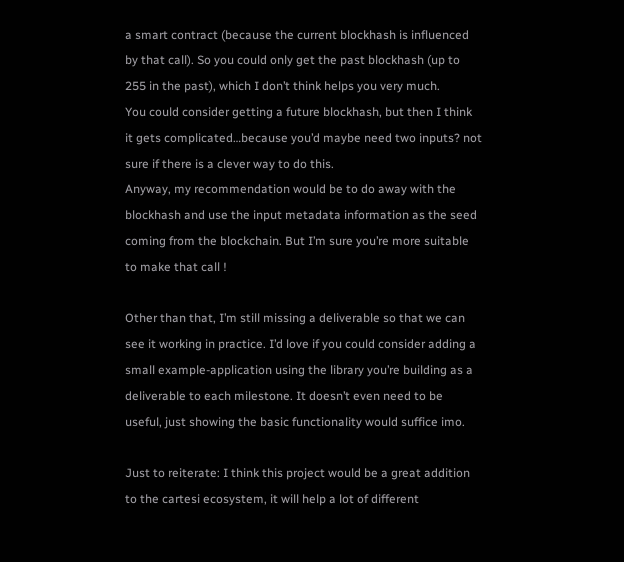a smart contract (because the current blockhash is influenced by that call). So you could only get the past blockhash (up to 255 in the past), which I don’t think helps you very much.
You could consider getting a future blockhash, but then I think it gets complicated…because you’d maybe need two inputs? not sure if there is a clever way to do this.
Anyway, my recommendation would be to do away with the blockhash and use the input metadata information as the seed coming from the blockchain. But I’m sure you’re more suitable to make that call !

Other than that, I’m still missing a deliverable so that we can see it working in practice. I’d love if you could consider adding a small example-application using the library you’re building as a deliverable to each milestone. It doesn’t even need to be useful, just showing the basic functionality would suffice imo.

Just to reiterate: I think this project would be a great addition to the cartesi ecosystem, it will help a lot of different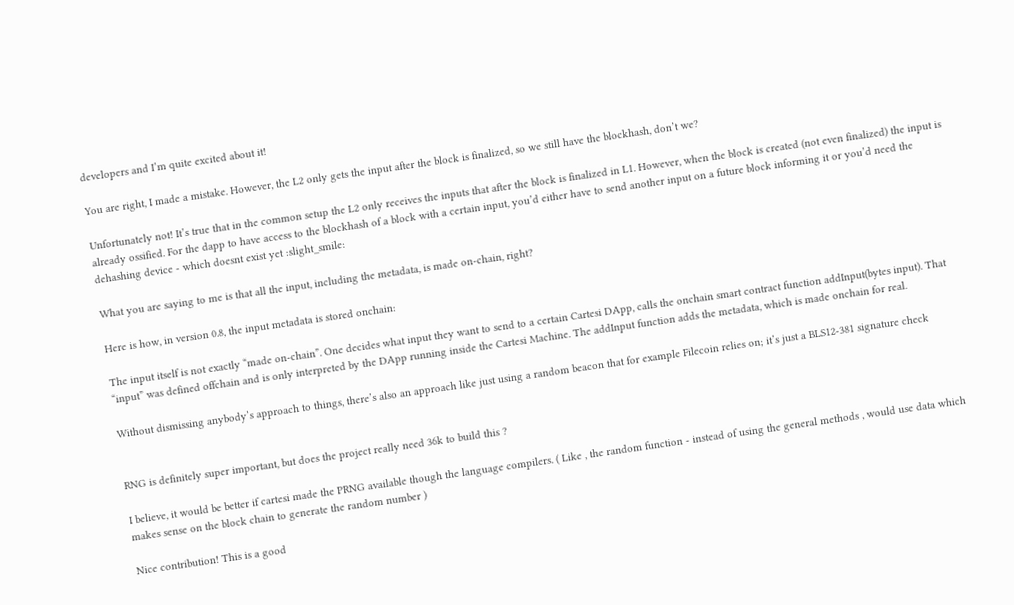developers and I’m quite excited about it!

You are right, I made a mistake. However, the L2 only gets the input after the block is finalized, so we still have the blockhash, don’t we?

Unfortunately not! It’s true that in the common setup the L2 only receives the inputs that after the block is finalized in L1. However, when the block is created (not even finalized) the input is already ossified. For the dapp to have access to the blockhash of a block with a certain input, you’d either have to send another input on a future block informing it or you’d need the dehashing device - which doesnt exist yet :slight_smile:

What you are saying to me is that all the input, including the metadata, is made on-chain, right?

Here is how, in version 0.8, the input metadata is stored onchain:

The input itself is not exactly “made on-chain”. One decides what input they want to send to a certain Cartesi DApp, calls the onchain smart contract function addInput(bytes input). That “input” was defined offchain and is only interpreted by the DApp running inside the Cartesi Machine. The addInput function adds the metadata, which is made onchain for real.

Without dismissing anybody’s approach to things, there’s also an approach like just using a random beacon that for example Filecoin relies on; it’s just a BLS12-381 signature check


RNG is definitely super important, but does the project really need 36k to build this ?

I believe, it would be better if cartesi made the PRNG available though the language compilers. ( Like , the random function - instead of using the general methods , would use data which makes sense on the block chain to generate the random number )

Nice contribution! This is a good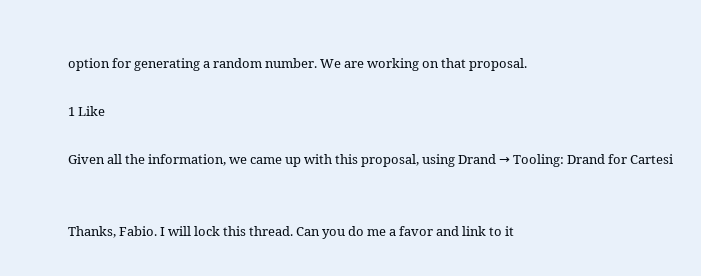option for generating a random number. We are working on that proposal.

1 Like

Given all the information, we came up with this proposal, using Drand → Tooling: Drand for Cartesi


Thanks, Fabio. I will lock this thread. Can you do me a favor and link to it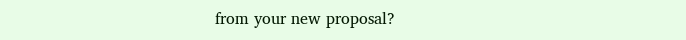from your new proposal?